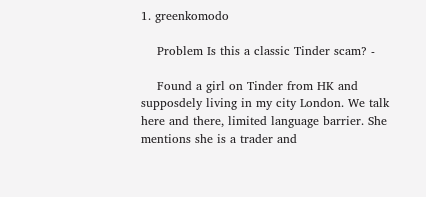1. greenkomodo

    Problem Is this a classic Tinder scam? -

    Found a girl on Tinder from HK and supposdely living in my city London. We talk here and there, limited language barrier. She mentions she is a trader and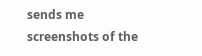sends me screenshots of the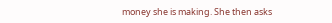money she is making. She then asks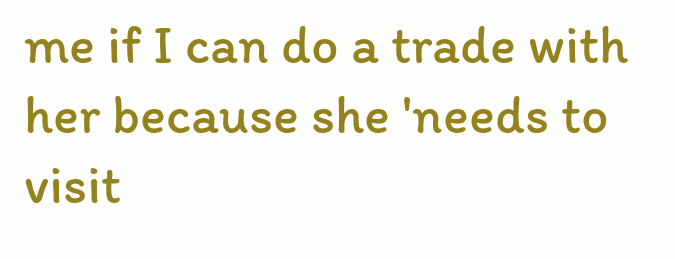me if I can do a trade with her because she 'needs to visit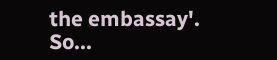the embassay'. So...